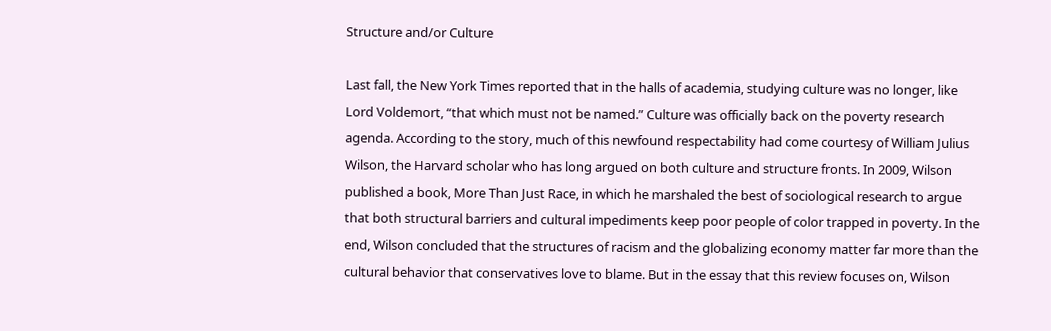Structure and/or Culture

Last fall, the New York Times reported that in the halls of academia, studying culture was no longer, like Lord Voldemort, “that which must not be named.” Culture was officially back on the poverty research agenda. According to the story, much of this newfound respectability had come courtesy of William Julius Wilson, the Harvard scholar who has long argued on both culture and structure fronts. In 2009, Wilson published a book, More Than Just Race, in which he marshaled the best of sociological research to argue that both structural barriers and cultural impediments keep poor people of color trapped in poverty. In the end, Wilson concluded that the structures of racism and the globalizing economy matter far more than the cultural behavior that conservatives love to blame. But in the essay that this review focuses on, Wilson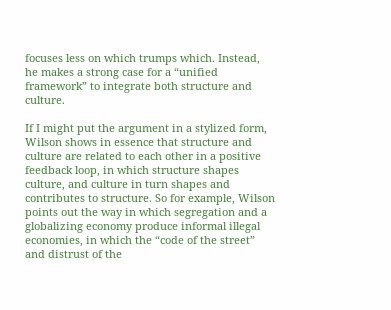focuses less on which trumps which. Instead, he makes a strong case for a “unified framework” to integrate both structure and culture.

If I might put the argument in a stylized form, Wilson shows in essence that structure and culture are related to each other in a positive feedback loop, in which structure shapes culture, and culture in turn shapes and contributes to structure. So for example, Wilson points out the way in which segregation and a globalizing economy produce informal illegal economies, in which the “code of the street” and distrust of the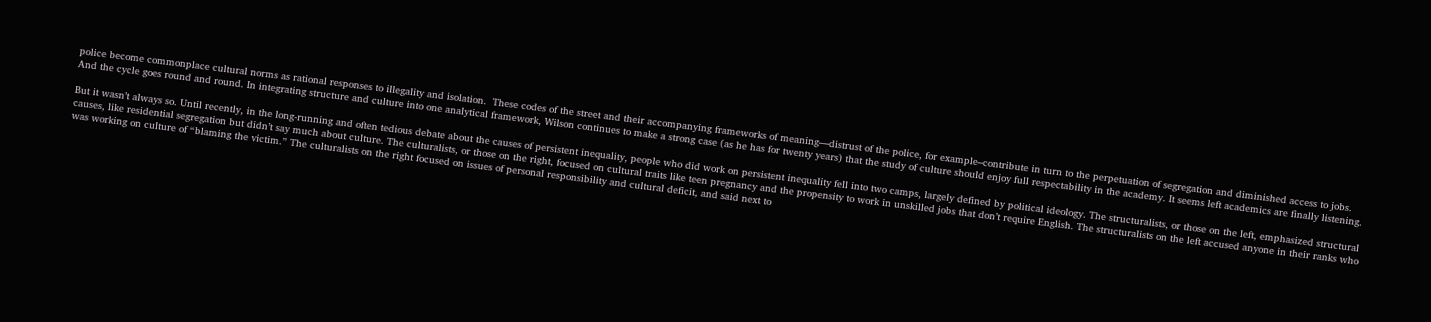police become commonplace cultural norms as rational responses to illegality and isolation.  These codes of the street and their accompanying frameworks of meaning—distrust of the police, for example–contribute in turn to the perpetuation of segregation and diminished access to jobs. And the cycle goes round and round. In integrating structure and culture into one analytical framework, Wilson continues to make a strong case (as he has for twenty years) that the study of culture should enjoy full respectability in the academy. It seems left academics are finally listening.

But it wasn’t always so. Until recently, in the long-running and often tedious debate about the causes of persistent inequality, people who did work on persistent inequality fell into two camps, largely defined by political ideology. The structuralists, or those on the left, emphasized structural causes, like residential segregation but didn’t say much about culture. The culturalists, or those on the right, focused on cultural traits like teen pregnancy and the propensity to work in unskilled jobs that don’t require English. The structuralists on the left accused anyone in their ranks who was working on culture of “blaming the victim.” The culturalists on the right focused on issues of personal responsibility and cultural deficit, and said next to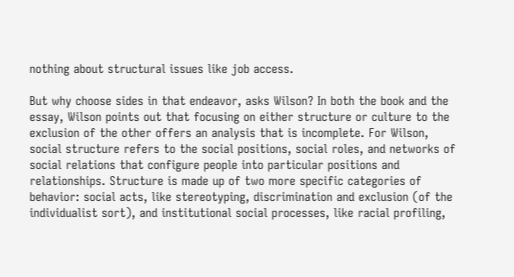nothing about structural issues like job access.

But why choose sides in that endeavor, asks Wilson? In both the book and the essay, Wilson points out that focusing on either structure or culture to the exclusion of the other offers an analysis that is incomplete. For Wilson, social structure refers to the social positions, social roles, and networks of social relations that configure people into particular positions and relationships. Structure is made up of two more specific categories of behavior: social acts, like stereotyping, discrimination and exclusion (of the individualist sort), and institutional social processes, like racial profiling,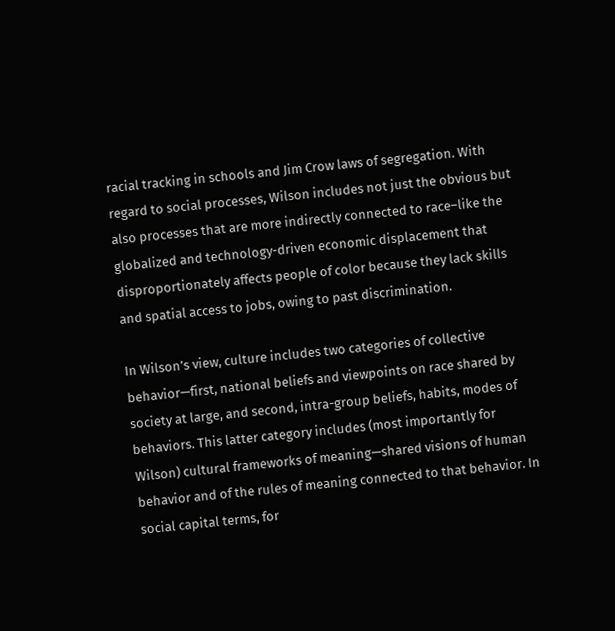racial tracking in schools and Jim Crow laws of segregation. With regard to social processes, Wilson includes not just the obvious but also processes that are more indirectly connected to race–like the globalized and technology-driven economic displacement that disproportionately affects people of color because they lack skills and spatial access to jobs, owing to past discrimination.

In Wilson’s view, culture includes two categories of collective behavior—first, national beliefs and viewpoints on race shared by society at large, and second, intra-group beliefs, habits, modes of behaviors. This latter category includes (most importantly for Wilson) cultural frameworks of meaning—shared visions of human behavior and of the rules of meaning connected to that behavior. In social capital terms, for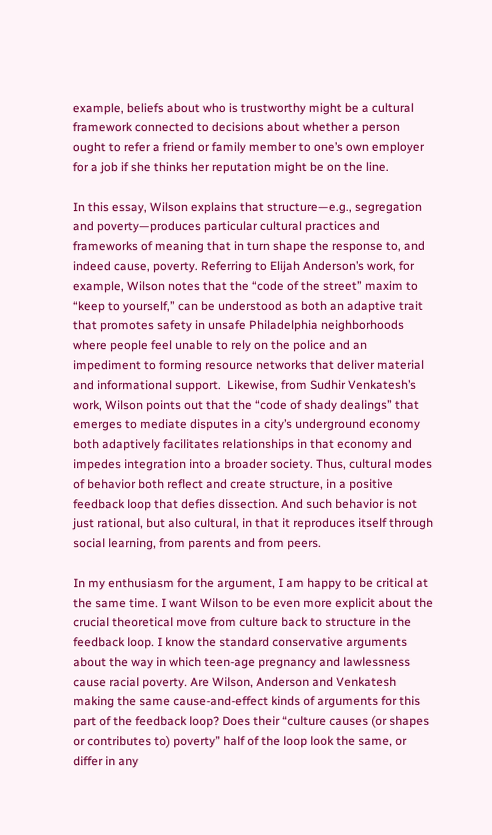example, beliefs about who is trustworthy might be a cultural framework connected to decisions about whether a person ought to refer a friend or family member to one’s own employer for a job if she thinks her reputation might be on the line.

In this essay, Wilson explains that structure—e.g., segregation and poverty—produces particular cultural practices and frameworks of meaning that in turn shape the response to, and indeed cause, poverty. Referring to Elijah Anderson’s work, for example, Wilson notes that the “code of the street” maxim to “keep to yourself,” can be understood as both an adaptive trait that promotes safety in unsafe Philadelphia neighborhoods where people feel unable to rely on the police and an impediment to forming resource networks that deliver material and informational support.  Likewise, from Sudhir Venkatesh’s work, Wilson points out that the “code of shady dealings” that emerges to mediate disputes in a city’s underground economy both adaptively facilitates relationships in that economy and impedes integration into a broader society. Thus, cultural modes of behavior both reflect and create structure, in a positive feedback loop that defies dissection. And such behavior is not just rational, but also cultural, in that it reproduces itself through social learning, from parents and from peers.

In my enthusiasm for the argument, I am happy to be critical at the same time. I want Wilson to be even more explicit about the crucial theoretical move from culture back to structure in the feedback loop. I know the standard conservative arguments about the way in which teen-age pregnancy and lawlessness cause racial poverty. Are Wilson, Anderson and Venkatesh making the same cause-and-effect kinds of arguments for this part of the feedback loop? Does their “culture causes (or shapes or contributes to) poverty” half of the loop look the same, or differ in any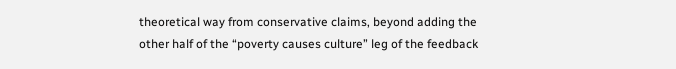theoretical way from conservative claims, beyond adding the other half of the “poverty causes culture” leg of the feedback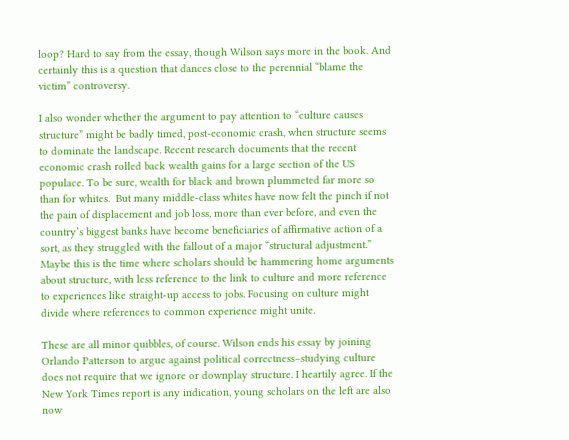loop? Hard to say from the essay, though Wilson says more in the book. And certainly this is a question that dances close to the perennial “blame the victim” controversy.

I also wonder whether the argument to pay attention to “culture causes structure” might be badly timed, post-economic crash, when structure seems to dominate the landscape. Recent research documents that the recent economic crash rolled back wealth gains for a large section of the US populace. To be sure, wealth for black and brown plummeted far more so than for whites.  But many middle-class whites have now felt the pinch if not the pain of displacement and job loss, more than ever before, and even the country’s biggest banks have become beneficiaries of affirmative action of a sort, as they struggled with the fallout of a major “structural adjustment.” Maybe this is the time where scholars should be hammering home arguments about structure, with less reference to the link to culture and more reference to experiences like straight-up access to jobs. Focusing on culture might divide where references to common experience might unite.

These are all minor quibbles, of course. Wilson ends his essay by joining Orlando Patterson to argue against political correctness–studying culture does not require that we ignore or downplay structure. I heartily agree. If the New York Times report is any indication, young scholars on the left are also now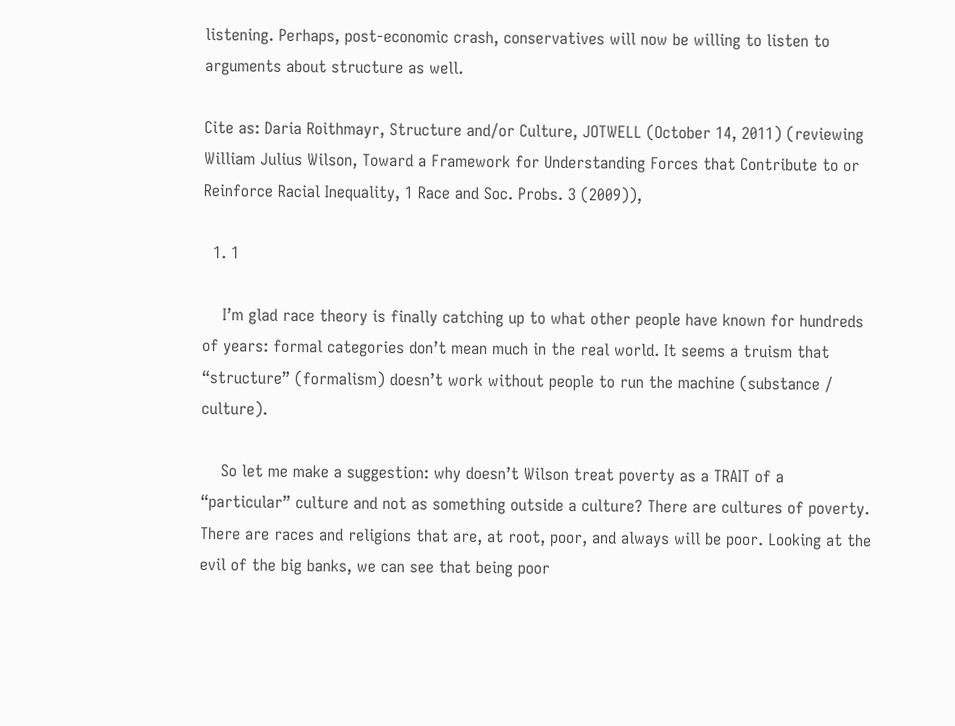listening. Perhaps, post-economic crash, conservatives will now be willing to listen to arguments about structure as well.

Cite as: Daria Roithmayr, Structure and/or Culture, JOTWELL (October 14, 2011) (reviewing William Julius Wilson, Toward a Framework for Understanding Forces that Contribute to or Reinforce Racial Inequality, 1 Race and Soc. Probs. 3 (2009)),

  1. 1

    I’m glad race theory is finally catching up to what other people have known for hundreds of years: formal categories don’t mean much in the real world. It seems a truism that “structure” (formalism) doesn’t work without people to run the machine (substance / culture).

    So let me make a suggestion: why doesn’t Wilson treat poverty as a TRAIT of a “particular” culture and not as something outside a culture? There are cultures of poverty. There are races and religions that are, at root, poor, and always will be poor. Looking at the evil of the big banks, we can see that being poor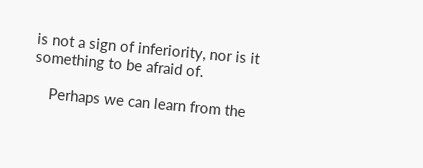is not a sign of inferiority, nor is it something to be afraid of.

    Perhaps we can learn from the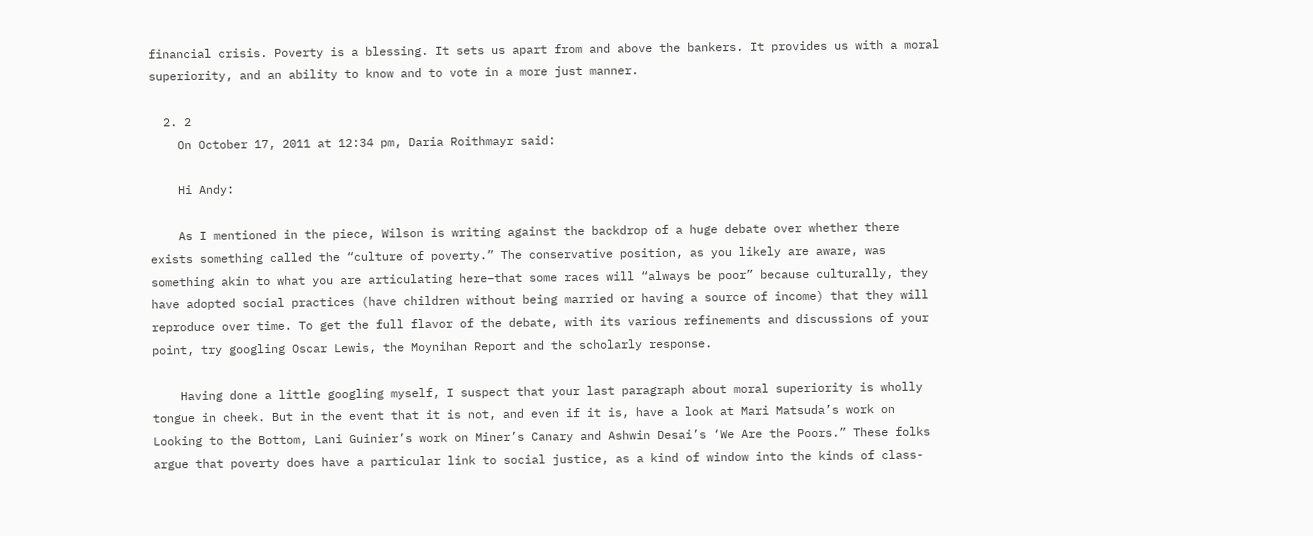financial crisis. Poverty is a blessing. It sets us apart from and above the bankers. It provides us with a moral superiority, and an ability to know and to vote in a more just manner.

  2. 2
    On October 17, 2011 at 12:34 pm, Daria Roithmayr said:

    Hi Andy:

    As I mentioned in the piece, Wilson is writing against the backdrop of a huge debate over whether there exists something called the “culture of poverty.” The conservative position, as you likely are aware, was something akin to what you are articulating here–that some races will “always be poor” because culturally, they have adopted social practices (have children without being married or having a source of income) that they will reproduce over time. To get the full flavor of the debate, with its various refinements and discussions of your point, try googling Oscar Lewis, the Moynihan Report and the scholarly response.

    Having done a little googling myself, I suspect that your last paragraph about moral superiority is wholly tongue in cheek. But in the event that it is not, and even if it is, have a look at Mari Matsuda’s work on Looking to the Bottom, Lani Guinier’s work on Miner’s Canary and Ashwin Desai’s ‘We Are the Poors.” These folks argue that poverty does have a particular link to social justice, as a kind of window into the kinds of class-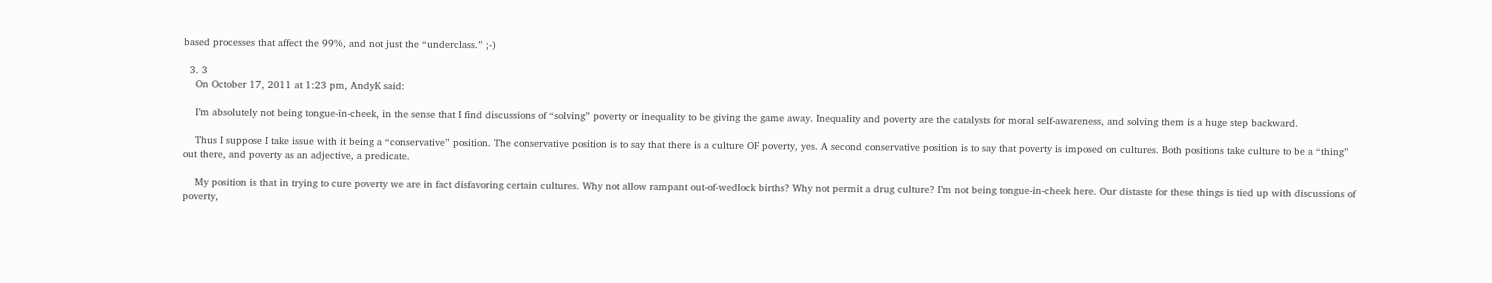based processes that affect the 99%, and not just the “underclass.” ;-)

  3. 3
    On October 17, 2011 at 1:23 pm, AndyK said:

    I’m absolutely not being tongue-in-cheek, in the sense that I find discussions of “solving” poverty or inequality to be giving the game away. Inequality and poverty are the catalysts for moral self-awareness, and solving them is a huge step backward.

    Thus I suppose I take issue with it being a “conservative” position. The conservative position is to say that there is a culture OF poverty, yes. A second conservative position is to say that poverty is imposed on cultures. Both positions take culture to be a “thing” out there, and poverty as an adjective, a predicate.

    My position is that in trying to cure poverty we are in fact disfavoring certain cultures. Why not allow rampant out-of-wedlock births? Why not permit a drug culture? I’m not being tongue-in-cheek here. Our distaste for these things is tied up with discussions of poverty,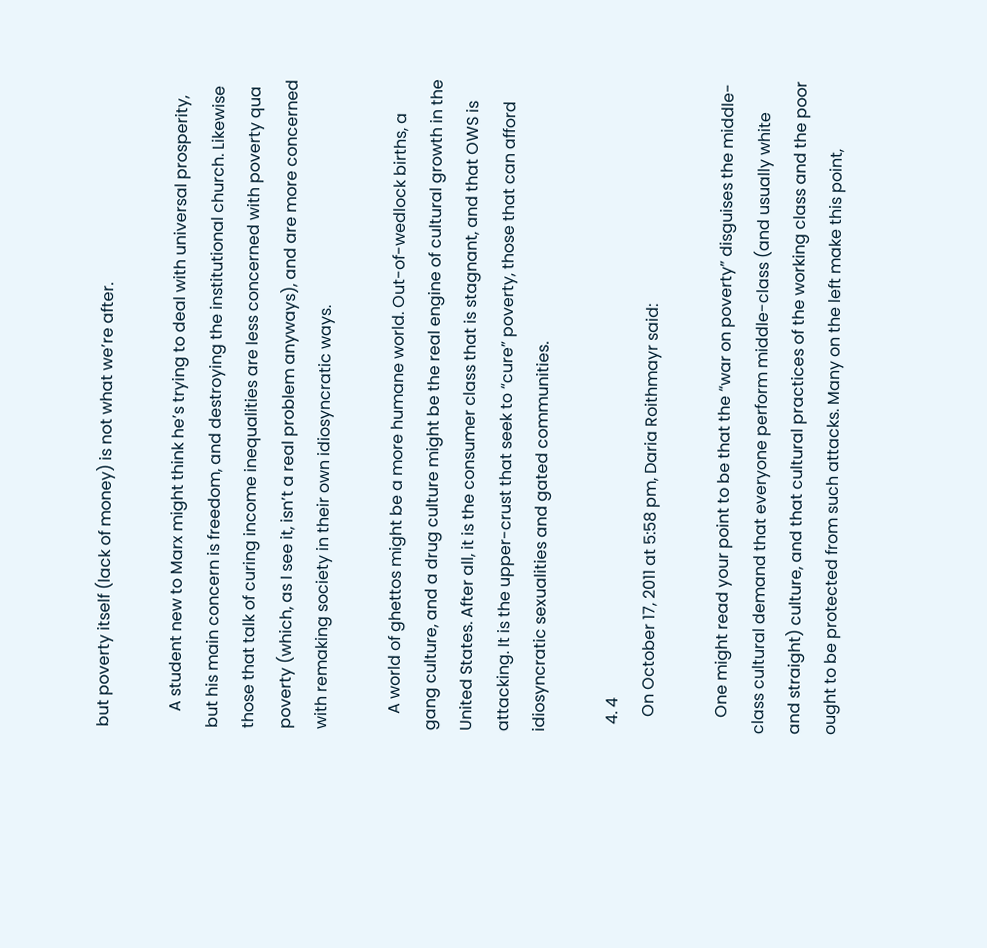but poverty itself (lack of money) is not what we’re after.

    A student new to Marx might think he’s trying to deal with universal prosperity, but his main concern is freedom, and destroying the institutional church. Likewise those that talk of curing income inequalities are less concerned with poverty qua poverty (which, as I see it, isn’t a real problem anyways), and are more concerned with remaking society in their own idiosyncratic ways.

    A world of ghettos might be a more humane world. Out-of-wedlock births, a gang culture, and a drug culture might be the real engine of cultural growth in the United States. After all, it is the consumer class that is stagnant, and that OWS is attacking. It is the upper-crust that seek to “cure” poverty, those that can afford idiosyncratic sexualities and gated communities.

  4. 4
    On October 17, 2011 at 5:58 pm, Daria Roithmayr said:

    One might read your point to be that the “war on poverty” disguises the middle-class cultural demand that everyone perform middle-class (and usually white and straight) culture, and that cultural practices of the working class and the poor ought to be protected from such attacks. Many on the left make this point,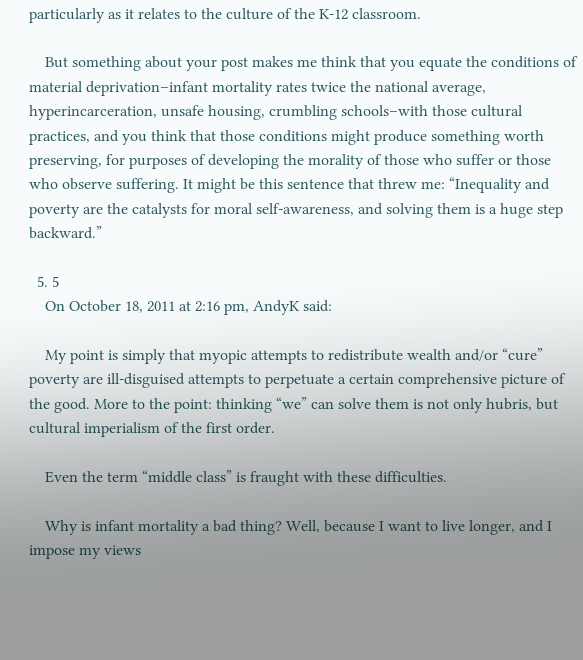particularly as it relates to the culture of the K-12 classroom.

    But something about your post makes me think that you equate the conditions of material deprivation–infant mortality rates twice the national average, hyperincarceration, unsafe housing, crumbling schools–with those cultural practices, and you think that those conditions might produce something worth preserving, for purposes of developing the morality of those who suffer or those who observe suffering. It might be this sentence that threw me: “Inequality and poverty are the catalysts for moral self-awareness, and solving them is a huge step backward.”

  5. 5
    On October 18, 2011 at 2:16 pm, AndyK said:

    My point is simply that myopic attempts to redistribute wealth and/or “cure” poverty are ill-disguised attempts to perpetuate a certain comprehensive picture of the good. More to the point: thinking “we” can solve them is not only hubris, but cultural imperialism of the first order.

    Even the term “middle class” is fraught with these difficulties.

    Why is infant mortality a bad thing? Well, because I want to live longer, and I impose my views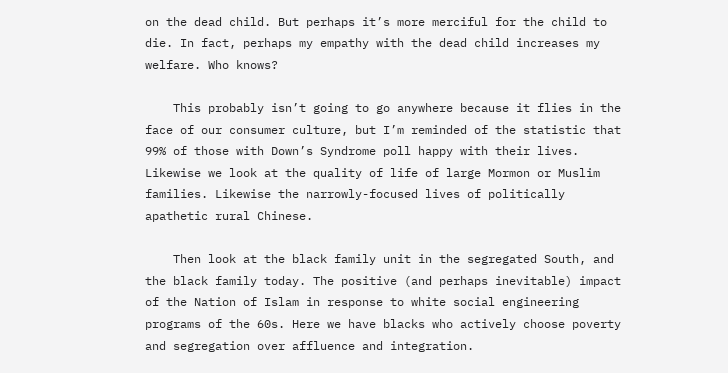on the dead child. But perhaps it’s more merciful for the child to die. In fact, perhaps my empathy with the dead child increases my welfare. Who knows?

    This probably isn’t going to go anywhere because it flies in the face of our consumer culture, but I’m reminded of the statistic that 99% of those with Down’s Syndrome poll happy with their lives. Likewise we look at the quality of life of large Mormon or Muslim families. Likewise the narrowly-focused lives of politically apathetic rural Chinese.

    Then look at the black family unit in the segregated South, and the black family today. The positive (and perhaps inevitable) impact of the Nation of Islam in response to white social engineering programs of the 60s. Here we have blacks who actively choose poverty and segregation over affluence and integration.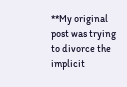**My original post was trying to divorce the implicit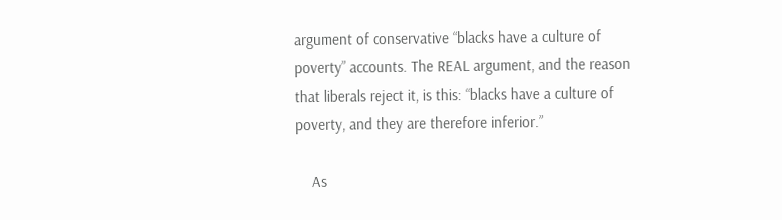argument of conservative “blacks have a culture of poverty” accounts. The REAL argument, and the reason that liberals reject it, is this: “blacks have a culture of poverty, and they are therefore inferior.”

    As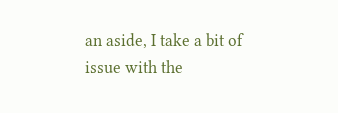an aside, I take a bit of issue with the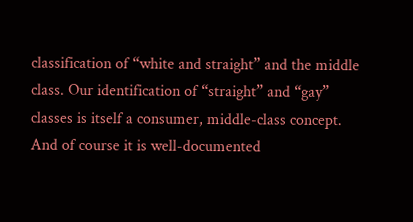classification of “white and straight” and the middle class. Our identification of “straight” and “gay” classes is itself a consumer, middle-class concept. And of course it is well-documented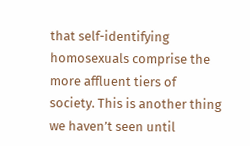that self-identifying homosexuals comprise the more affluent tiers of society. This is another thing we haven’t seen until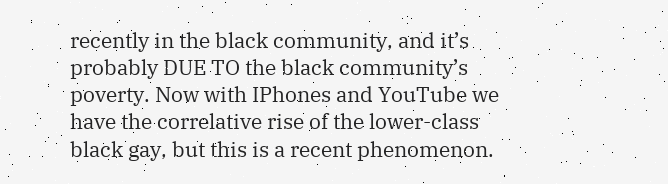recently in the black community, and it’s probably DUE TO the black community’s poverty. Now with IPhones and YouTube we have the correlative rise of the lower-class black gay, but this is a recent phenomenon.